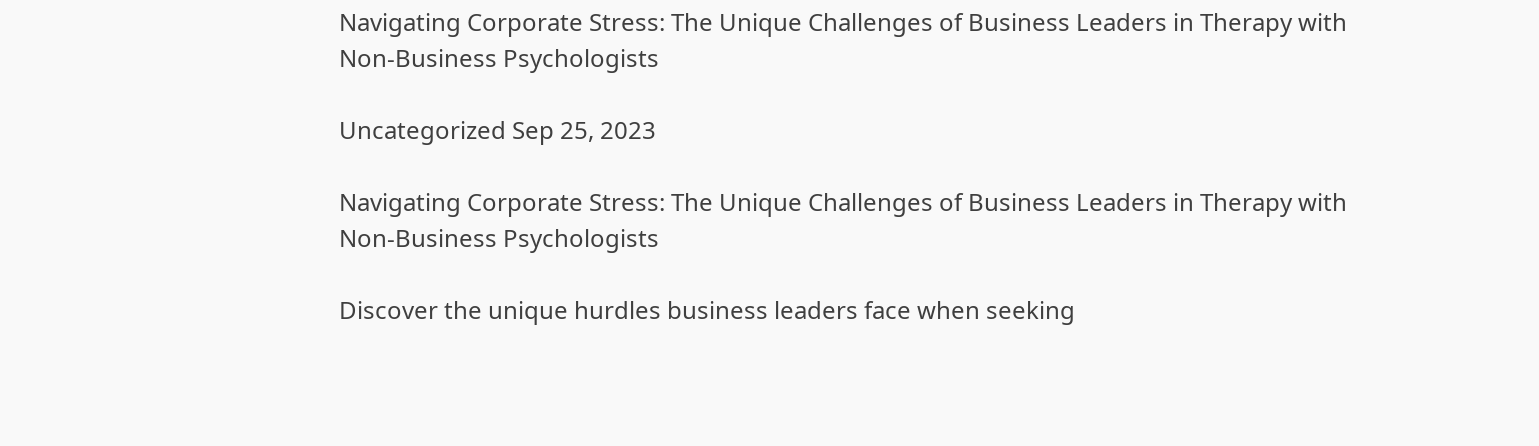Navigating Corporate Stress: The Unique Challenges of Business Leaders in Therapy with Non-Business Psychologists

Uncategorized Sep 25, 2023

Navigating Corporate Stress: The Unique Challenges of Business Leaders in Therapy with Non-Business Psychologists

Discover the unique hurdles business leaders face when seeking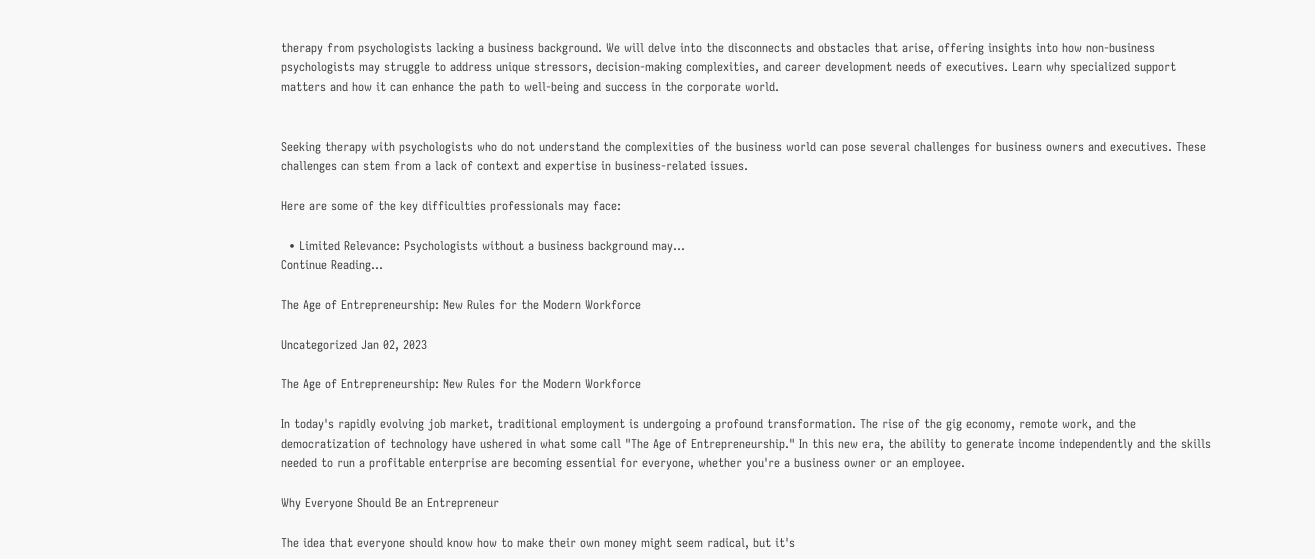therapy from psychologists lacking a business background. We will delve into the disconnects and obstacles that arise, offering insights into how non-business psychologists may struggle to address unique stressors, decision-making complexities, and career development needs of executives. Learn why specialized support matters and how it can enhance the path to well-being and success in the corporate world.


Seeking therapy with psychologists who do not understand the complexities of the business world can pose several challenges for business owners and executives. These challenges can stem from a lack of context and expertise in business-related issues.

Here are some of the key difficulties professionals may face:

  • Limited Relevance: Psychologists without a business background may...
Continue Reading...

The Age of Entrepreneurship: New Rules for the Modern Workforce

Uncategorized Jan 02, 2023

The Age of Entrepreneurship: New Rules for the Modern Workforce

In today's rapidly evolving job market, traditional employment is undergoing a profound transformation. The rise of the gig economy, remote work, and the democratization of technology have ushered in what some call "The Age of Entrepreneurship." In this new era, the ability to generate income independently and the skills needed to run a profitable enterprise are becoming essential for everyone, whether you're a business owner or an employee.

Why Everyone Should Be an Entrepreneur

The idea that everyone should know how to make their own money might seem radical, but it's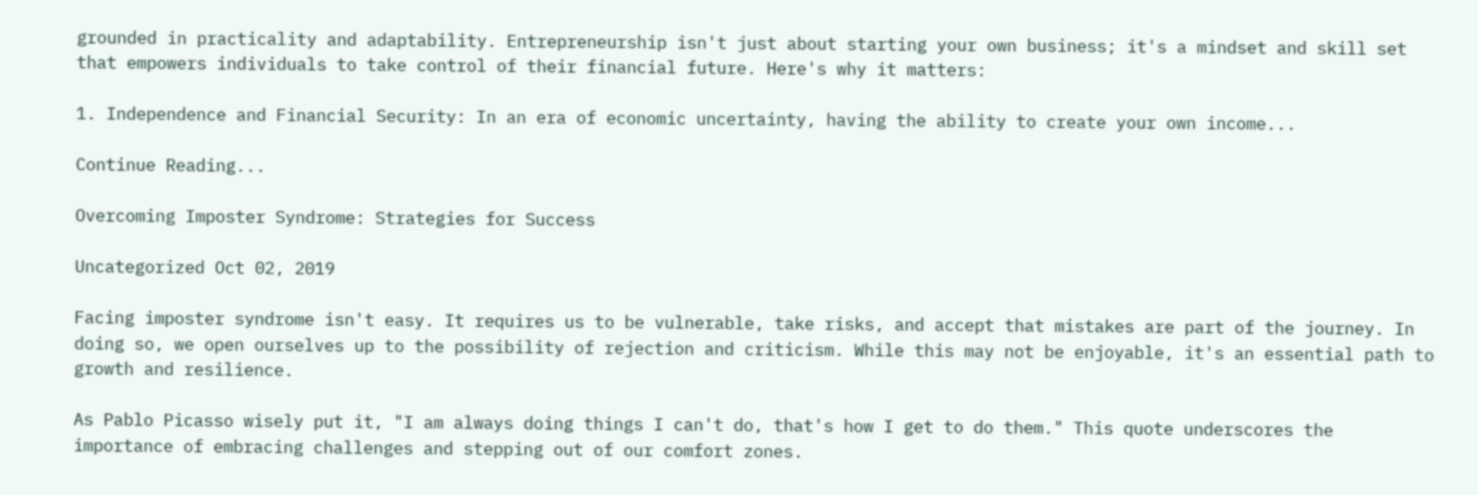grounded in practicality and adaptability. Entrepreneurship isn't just about starting your own business; it's a mindset and skill set that empowers individuals to take control of their financial future. Here's why it matters:

1. Independence and Financial Security: In an era of economic uncertainty, having the ability to create your own income...

Continue Reading...

Overcoming Imposter Syndrome: Strategies for Success

Uncategorized Oct 02, 2019

Facing imposter syndrome isn't easy. It requires us to be vulnerable, take risks, and accept that mistakes are part of the journey. In doing so, we open ourselves up to the possibility of rejection and criticism. While this may not be enjoyable, it's an essential path to growth and resilience.

As Pablo Picasso wisely put it, "I am always doing things I can't do, that's how I get to do them." This quote underscores the importance of embracing challenges and stepping out of our comfort zones.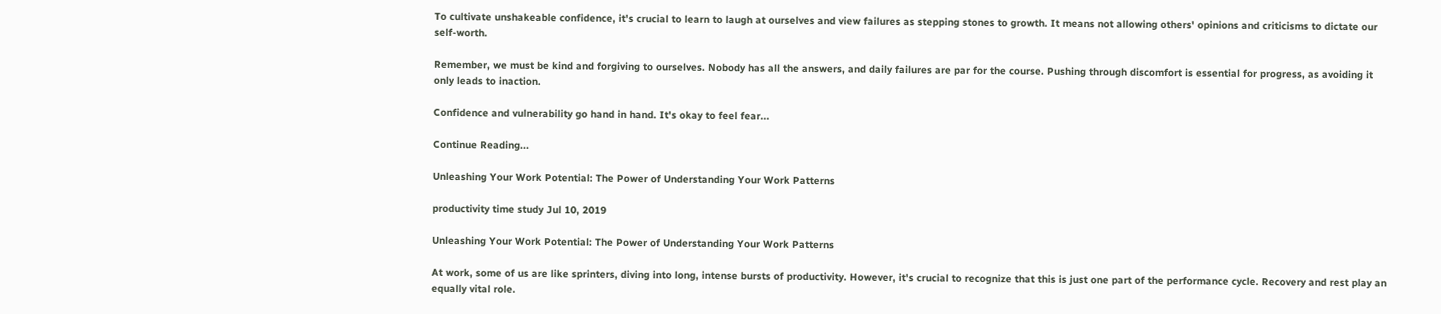To cultivate unshakeable confidence, it's crucial to learn to laugh at ourselves and view failures as stepping stones to growth. It means not allowing others' opinions and criticisms to dictate our self-worth.

Remember, we must be kind and forgiving to ourselves. Nobody has all the answers, and daily failures are par for the course. Pushing through discomfort is essential for progress, as avoiding it only leads to inaction.

Confidence and vulnerability go hand in hand. It's okay to feel fear...

Continue Reading...

Unleashing Your Work Potential: The Power of Understanding Your Work Patterns

productivity time study Jul 10, 2019

Unleashing Your Work Potential: The Power of Understanding Your Work Patterns

At work, some of us are like sprinters, diving into long, intense bursts of productivity. However, it's crucial to recognize that this is just one part of the performance cycle. Recovery and rest play an equally vital role.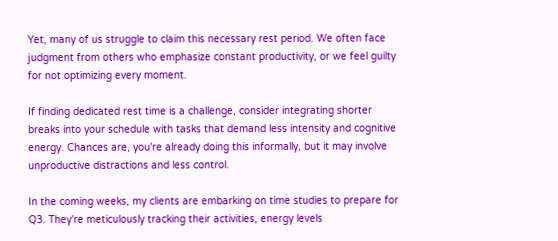Yet, many of us struggle to claim this necessary rest period. We often face judgment from others who emphasize constant productivity, or we feel guilty for not optimizing every moment.

If finding dedicated rest time is a challenge, consider integrating shorter breaks into your schedule with tasks that demand less intensity and cognitive energy. Chances are, you're already doing this informally, but it may involve unproductive distractions and less control.

In the coming weeks, my clients are embarking on time studies to prepare for Q3. They're meticulously tracking their activities, energy levels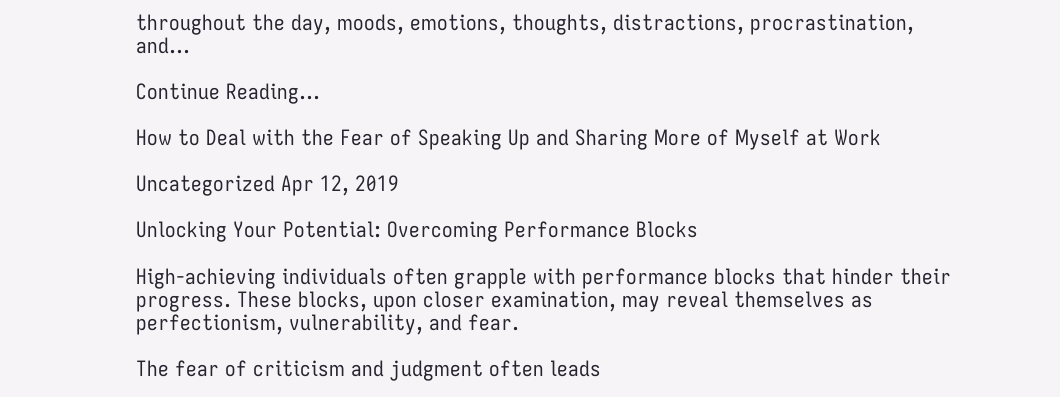throughout the day, moods, emotions, thoughts, distractions, procrastination, and...

Continue Reading...

How to Deal with the Fear of Speaking Up and Sharing More of Myself at Work

Uncategorized Apr 12, 2019

Unlocking Your Potential: Overcoming Performance Blocks

High-achieving individuals often grapple with performance blocks that hinder their progress. These blocks, upon closer examination, may reveal themselves as perfectionism, vulnerability, and fear.

The fear of criticism and judgment often leads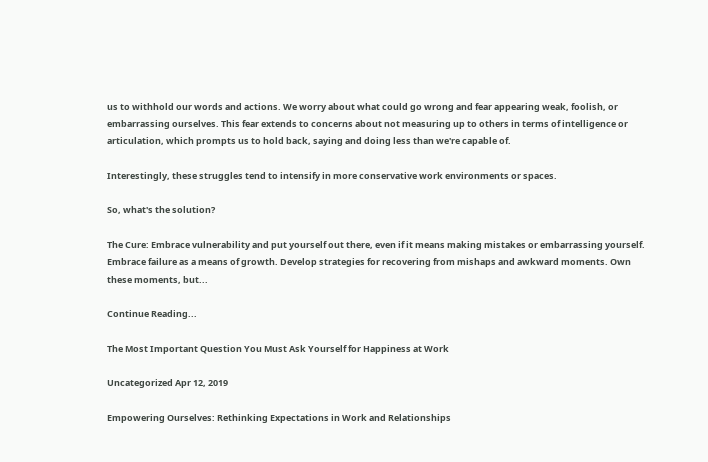us to withhold our words and actions. We worry about what could go wrong and fear appearing weak, foolish, or embarrassing ourselves. This fear extends to concerns about not measuring up to others in terms of intelligence or articulation, which prompts us to hold back, saying and doing less than we're capable of.

Interestingly, these struggles tend to intensify in more conservative work environments or spaces.

So, what's the solution?

The Cure: Embrace vulnerability and put yourself out there, even if it means making mistakes or embarrassing yourself. Embrace failure as a means of growth. Develop strategies for recovering from mishaps and awkward moments. Own these moments, but...

Continue Reading...

The Most Important Question You Must Ask Yourself for Happiness at Work

Uncategorized Apr 12, 2019

Empowering Ourselves: Rethinking Expectations in Work and Relationships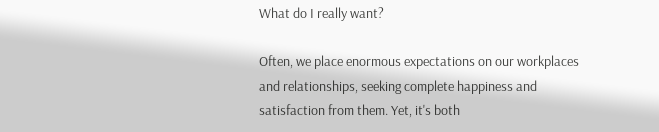What do I really want?

Often, we place enormous expectations on our workplaces and relationships, seeking complete happiness and satisfaction from them. Yet, it's both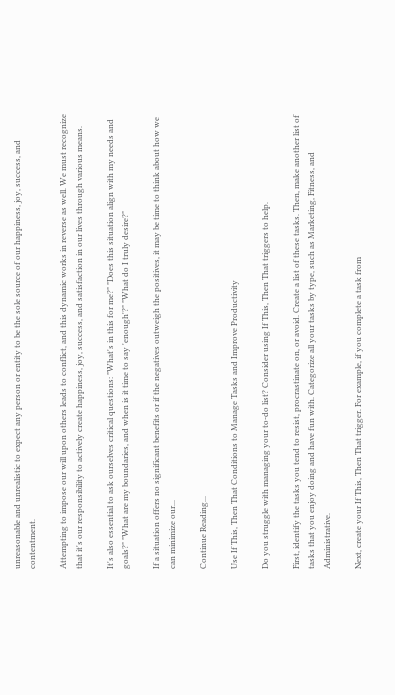unreasonable and unrealistic to expect any person or entity to be the sole source of our happiness, joy, success, and contentment.

Attempting to impose our will upon others leads to conflict, and this dynamic works in reverse as well. We must recognize that it's our responsibility to actively create happiness, joy, success, and satisfaction in our lives through various means.

It's also essential to ask ourselves critical questions: "What's in this for me?" "Does this situation align with my needs and goals?" "What are my boundaries, and when is it time to say 'enough'?" "What do I truly desire?"

If a situation offers no significant benefits or if the negatives outweigh the positives, it may be time to think about how we can minimize our...

Continue Reading...

Use If This, Then That Conditions to Manage Tasks and Improve Productivity

Do you struggle with managing your to-do list? Consider using If This, Then That triggers to help.

First, identify the tasks you tend to resist, procrastinate on, or avoid. Create a list of these tasks. Then, make another list of tasks that you enjoy doing and have fun with. Categorize all your tasks by type, such as Marketing, Fitness, and Administrative.

Next, create your If This, Then That trigger. For example, if you complete a task from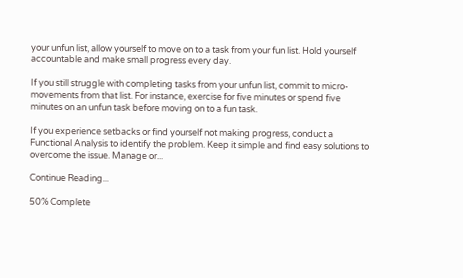your unfun list, allow yourself to move on to a task from your fun list. Hold yourself accountable and make small progress every day.

If you still struggle with completing tasks from your unfun list, commit to micro-movements from that list. For instance, exercise for five minutes or spend five minutes on an unfun task before moving on to a fun task.

If you experience setbacks or find yourself not making progress, conduct a Functional Analysis to identify the problem. Keep it simple and find easy solutions to overcome the issue. Manage or...

Continue Reading...

50% Complete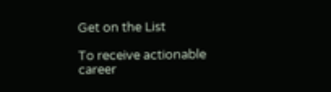Get on the List

To receive actionable career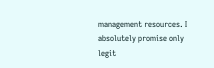management resources. I absolutely promise only legit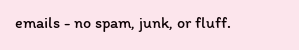emails - no spam, junk, or fluff.